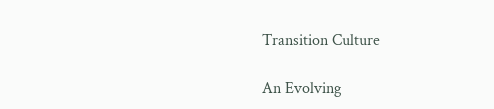Transition Culture

An Evolving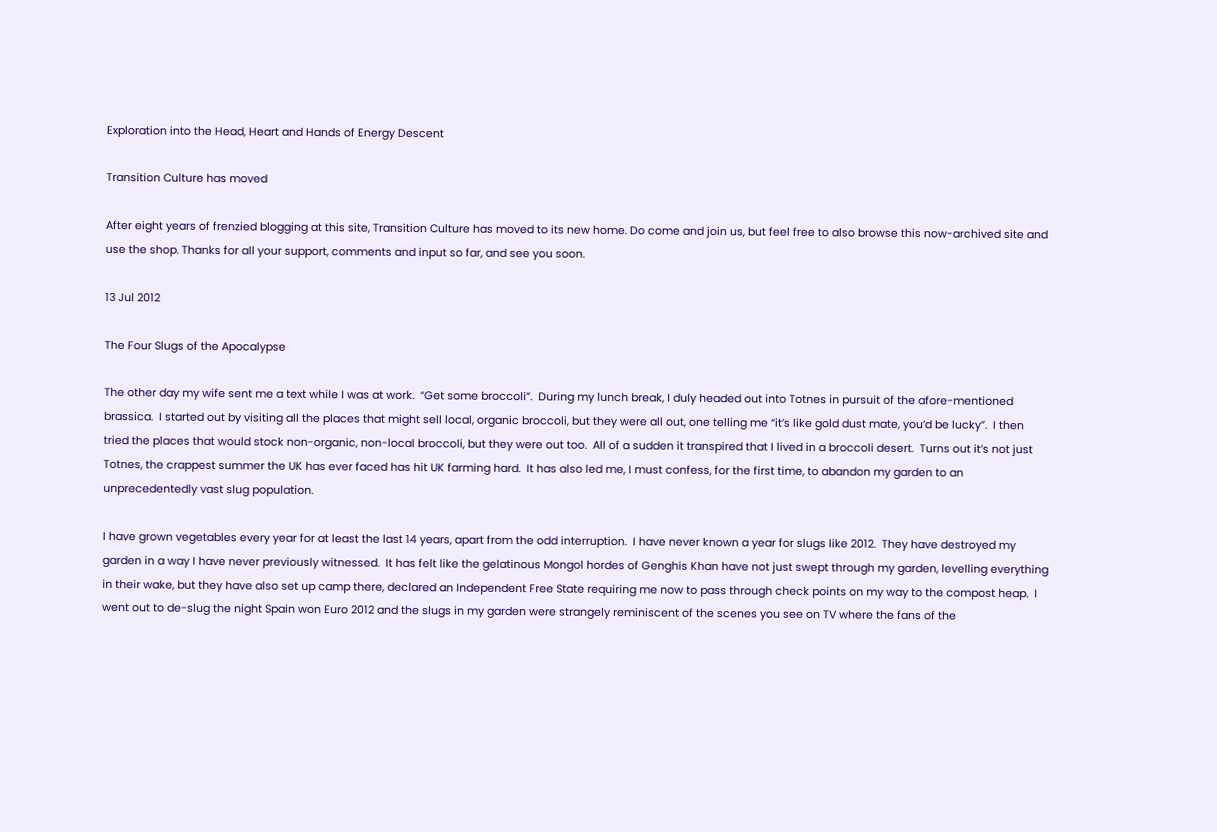Exploration into the Head, Heart and Hands of Energy Descent

Transition Culture has moved

After eight years of frenzied blogging at this site, Transition Culture has moved to its new home. Do come and join us, but feel free to also browse this now-archived site and use the shop. Thanks for all your support, comments and input so far, and see you soon.

13 Jul 2012

The Four Slugs of the Apocalypse

The other day my wife sent me a text while I was at work.  “Get some broccoli”.  During my lunch break, I duly headed out into Totnes in pursuit of the afore-mentioned brassica.  I started out by visiting all the places that might sell local, organic broccoli, but they were all out, one telling me “it’s like gold dust mate, you’d be lucky”.  I then tried the places that would stock non-organic, non-local broccoli, but they were out too.  All of a sudden it transpired that I lived in a broccoli desert.  Turns out it’s not just Totnes, the crappest summer the UK has ever faced has hit UK farming hard.  It has also led me, I must confess, for the first time, to abandon my garden to an unprecedentedly vast slug population.

I have grown vegetables every year for at least the last 14 years, apart from the odd interruption.  I have never known a year for slugs like 2012.  They have destroyed my garden in a way I have never previously witnessed.  It has felt like the gelatinous Mongol hordes of Genghis Khan have not just swept through my garden, levelling everything in their wake, but they have also set up camp there, declared an Independent Free State requiring me now to pass through check points on my way to the compost heap.  I went out to de-slug the night Spain won Euro 2012 and the slugs in my garden were strangely reminiscent of the scenes you see on TV where the fans of the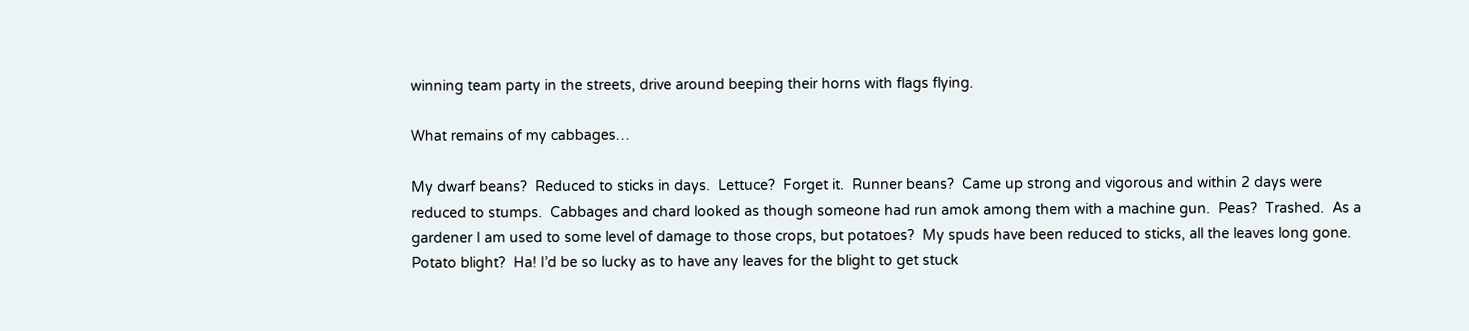winning team party in the streets, drive around beeping their horns with flags flying.

What remains of my cabbages…

My dwarf beans?  Reduced to sticks in days.  Lettuce?  Forget it.  Runner beans?  Came up strong and vigorous and within 2 days were reduced to stumps.  Cabbages and chard looked as though someone had run amok among them with a machine gun.  Peas?  Trashed.  As a gardener I am used to some level of damage to those crops, but potatoes?  My spuds have been reduced to sticks, all the leaves long gone.  Potato blight?  Ha! I’d be so lucky as to have any leaves for the blight to get stuck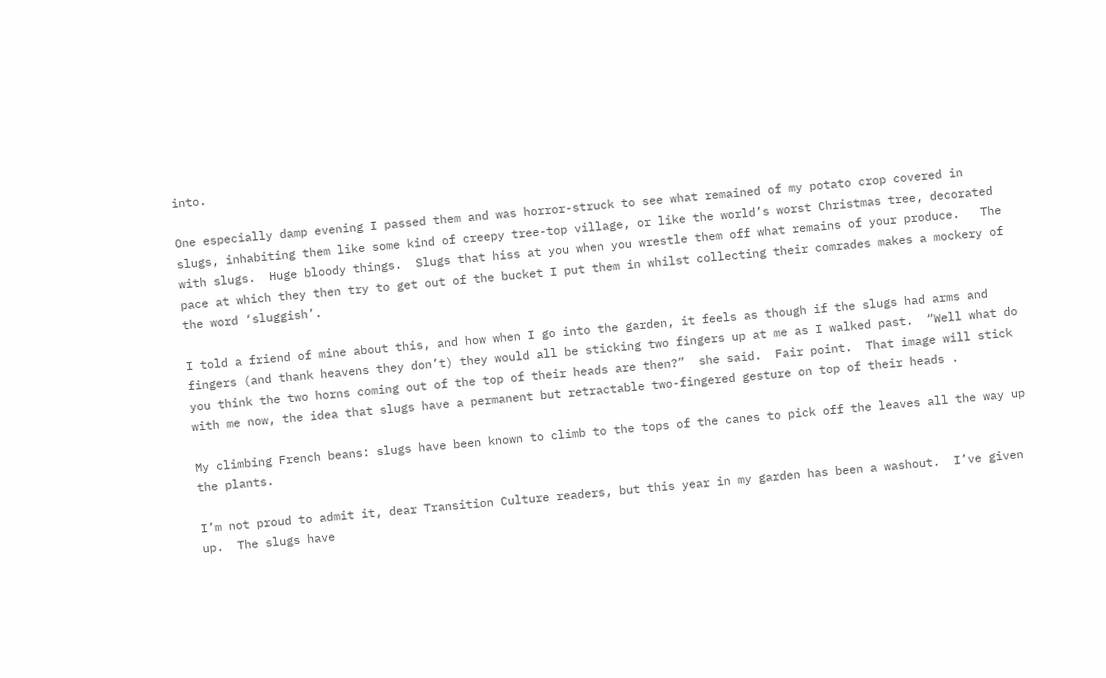into.

One especially damp evening I passed them and was horror-struck to see what remained of my potato crop covered in slugs, inhabiting them like some kind of creepy tree-top village, or like the world’s worst Christmas tree, decorated with slugs.  Huge bloody things.  Slugs that hiss at you when you wrestle them off what remains of your produce.   The pace at which they then try to get out of the bucket I put them in whilst collecting their comrades makes a mockery of the word ‘sluggish’.

I told a friend of mine about this, and how when I go into the garden, it feels as though if the slugs had arms and fingers (and thank heavens they don’t) they would all be sticking two fingers up at me as I walked past.  “Well what do you think the two horns coming out of the top of their heads are then?”  she said.  Fair point.  That image will stick with me now, the idea that slugs have a permanent but retractable two-fingered gesture on top of their heads .

My climbing French beans: slugs have been known to climb to the tops of the canes to pick off the leaves all the way up the plants.

I’m not proud to admit it, dear Transition Culture readers, but this year in my garden has been a washout.  I’ve given up.  The slugs have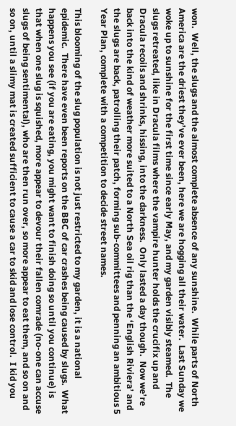won.  Well, the slugs and the almost complete absence of any sunshine.  While parts of North America are the driest they’ve ever been, here we are hogging all their water.  Last Sunday we woke up to sunshine for the first time since early May, and my garden visibly steamed.  The slugs retreated, like in Dracula films where the vampire hunter holds the crucifix up and Dracula recoils and shrinks, hissing, into the darkness.  Only lasted a day though.  Now we’re back into the kind of weather more suited to a North Sea oil rig than the ‘English Riviera’ and the slugs are back, patrolling their patch, forming sub-committees and penning an ambitious 5 Year Plan, complete with a competition to decide street names.

This blooming of the slug population is not just restricted to my garden, it is a national epidemic.  There have even been reports on the BBC of car crashes being caused by slugs.  What happens you see (if you are eating, you might want to finish doing so until you continue) is that when one slug is squished, more appear to devour their fallen comrade (no-one can accuse slugs of being sentimental), who are then run over, so more appear to eat them, and so on and so on, until a slimy mat is created sufficient to cause a car to skid and lose control.  I kid you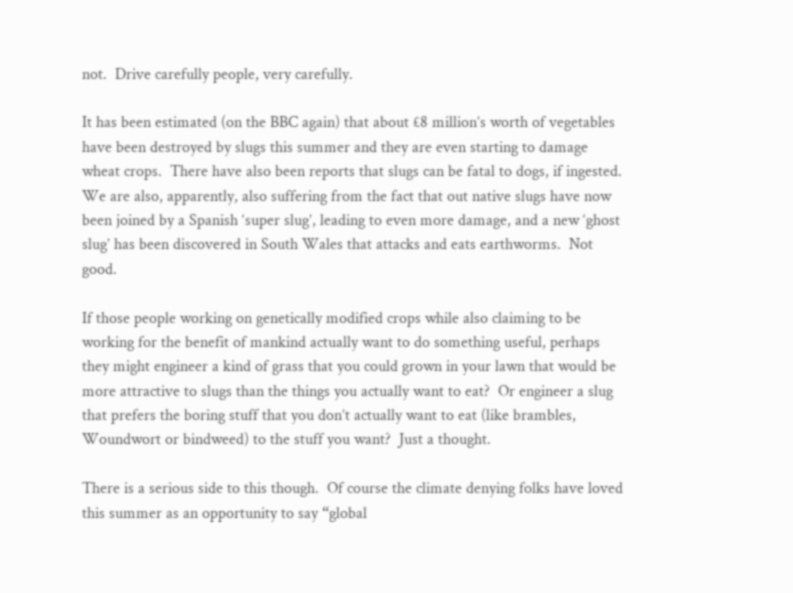not.  Drive carefully people, very carefully.

It has been estimated (on the BBC again) that about £8 million’s worth of vegetables have been destroyed by slugs this summer and they are even starting to damage wheat crops.  There have also been reports that slugs can be fatal to dogs, if ingested.  We are also, apparently, also suffering from the fact that out native slugs have now been joined by a Spanish ‘super slug’, leading to even more damage, and a new ‘ghost slug’ has been discovered in South Wales that attacks and eats earthworms.  Not good.

If those people working on genetically modified crops while also claiming to be working for the benefit of mankind actually want to do something useful, perhaps they might engineer a kind of grass that you could grown in your lawn that would be more attractive to slugs than the things you actually want to eat?  Or engineer a slug that prefers the boring stuff that you don’t actually want to eat (like brambles, Woundwort or bindweed) to the stuff you want?  Just a thought.

There is a serious side to this though.  Of course the climate denying folks have loved this summer as an opportunity to say “global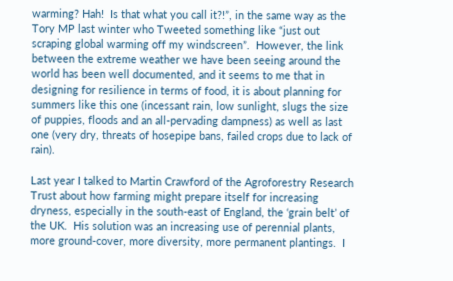warming? Hah!  Is that what you call it?!”, in the same way as the Tory MP last winter who Tweeted something like “just out scraping global warming off my windscreen”.  However, the link between the extreme weather we have been seeing around the world has been well documented, and it seems to me that in designing for resilience in terms of food, it is about planning for summers like this one (incessant rain, low sunlight, slugs the size of puppies, floods and an all-pervading dampness) as well as last one (very dry, threats of hosepipe bans, failed crops due to lack of rain).

Last year I talked to Martin Crawford of the Agroforestry Research Trust about how farming might prepare itself for increasing dryness, especially in the south-east of England, the ‘grain belt’ of the UK.  His solution was an increasing use of perennial plants, more ground-cover, more diversity, more permanent plantings.  I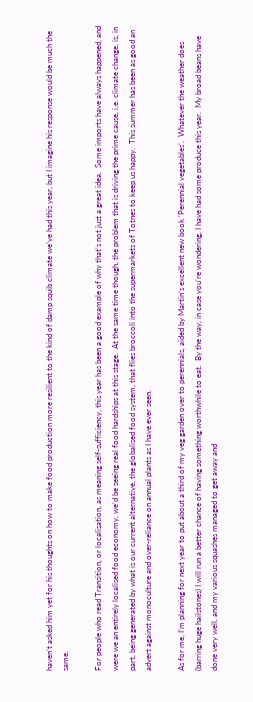haven’t asked him yet for his thoughts on how to make food production more resilient to the kind of damp squib climate we’ve had this year, but I imagine his response would be much the same.

For people who read Transition, or localisation, as meaning self-sufficiency, this year has been a good example of why that’s not just a great idea.  Some imports have always happened, and were we an entirely localised food economy, we’d be seeing real food hardships at this stage.  At the same time though, the problem that is driving the prime cause, i.e. climate change, is, in part, being generated by what is our current alternative, the globalised food system, that flies broccoli into the supermarkets of Totnes to keep us happy.  This summer has been as good an advert against monoculture and over-reliance on annual plants as I have ever seen.

As for me, I’m planning for next year to put about a third of my veg garden over to perennials, aided by Martin’s excellent new book ‘Perennial vegetables’.  Whatever the weather does (barring huge hailstones) I will run a better chance of having something worthwhile to eat.  By the way, in case you’re wondering, I have had some produce this year.  My broad beans have done very well, and my various squashes managed to get away and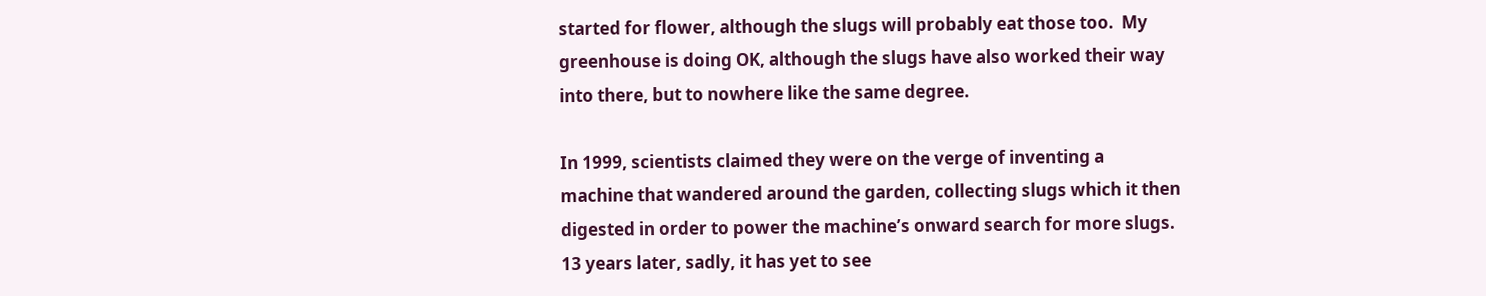started for flower, although the slugs will probably eat those too.  My greenhouse is doing OK, although the slugs have also worked their way into there, but to nowhere like the same degree.

In 1999, scientists claimed they were on the verge of inventing a machine that wandered around the garden, collecting slugs which it then digested in order to power the machine’s onward search for more slugs.  13 years later, sadly, it has yet to see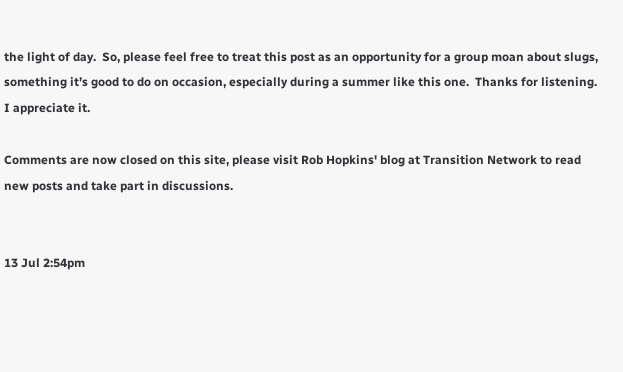the light of day.  So, please feel free to treat this post as an opportunity for a group moan about slugs, something it’s good to do on occasion, especially during a summer like this one.  Thanks for listening.  I appreciate it.

Comments are now closed on this site, please visit Rob Hopkins' blog at Transition Network to read new posts and take part in discussions.


13 Jul 2:54pm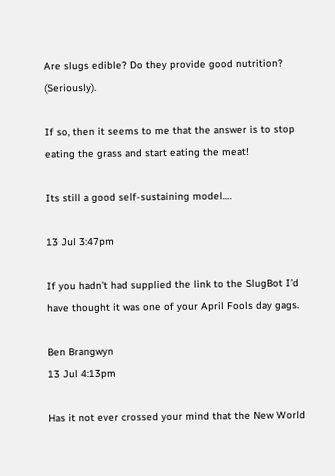Are slugs edible? Do they provide good nutrition? (Seriously).

If so, then it seems to me that the answer is to stop eating the grass and start eating the meat!

Its still a good self-sustaining model….

13 Jul 3:47pm

If you hadn’t had supplied the link to the SlugBot I’d have thought it was one of your April Fools day gags.

Ben Brangwyn
13 Jul 4:13pm

Has it not ever crossed your mind that the New World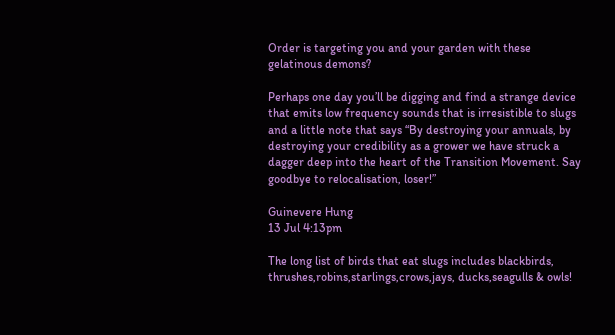Order is targeting you and your garden with these gelatinous demons?

Perhaps one day you’ll be digging and find a strange device that emits low frequency sounds that is irresistible to slugs and a little note that says “By destroying your annuals, by destroying your credibility as a grower we have struck a dagger deep into the heart of the Transition Movement. Say goodbye to relocalisation, loser!”

Guinevere Hung
13 Jul 4:13pm

The long list of birds that eat slugs includes blackbirds, thrushes,robins,starlings,crows,jays, ducks,seagulls & owls!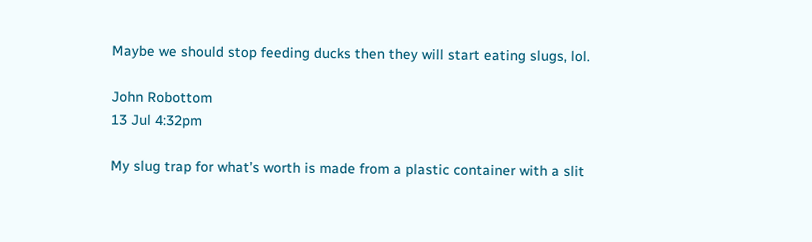Maybe we should stop feeding ducks then they will start eating slugs, lol.

John Robottom
13 Jul 4:32pm

My slug trap for what’s worth is made from a plastic container with a slit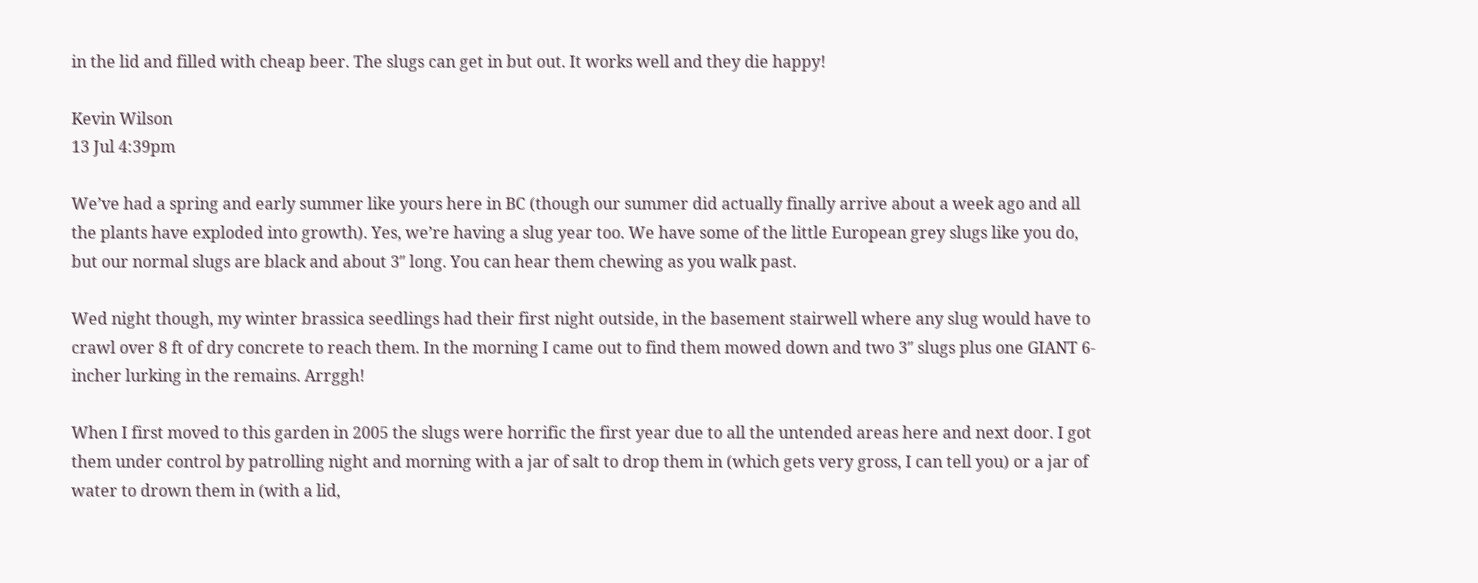in the lid and filled with cheap beer. The slugs can get in but out. It works well and they die happy!

Kevin Wilson
13 Jul 4:39pm

We’ve had a spring and early summer like yours here in BC (though our summer did actually finally arrive about a week ago and all the plants have exploded into growth). Yes, we’re having a slug year too. We have some of the little European grey slugs like you do, but our normal slugs are black and about 3″ long. You can hear them chewing as you walk past.

Wed night though, my winter brassica seedlings had their first night outside, in the basement stairwell where any slug would have to crawl over 8 ft of dry concrete to reach them. In the morning I came out to find them mowed down and two 3″ slugs plus one GIANT 6-incher lurking in the remains. Arrggh!

When I first moved to this garden in 2005 the slugs were horrific the first year due to all the untended areas here and next door. I got them under control by patrolling night and morning with a jar of salt to drop them in (which gets very gross, I can tell you) or a jar of water to drown them in (with a lid,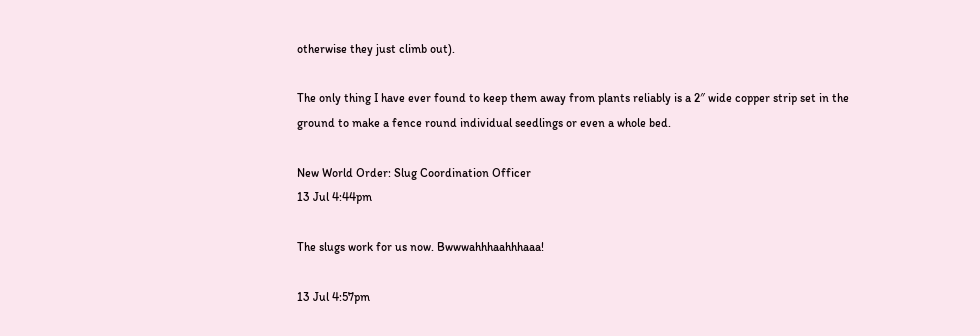otherwise they just climb out).

The only thing I have ever found to keep them away from plants reliably is a 2″ wide copper strip set in the ground to make a fence round individual seedlings or even a whole bed.

New World Order: Slug Coordination Officer
13 Jul 4:44pm

The slugs work for us now. Bwwwahhhaahhhaaa!

13 Jul 4:57pm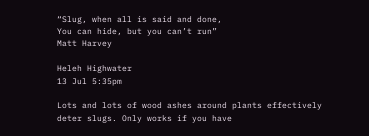“Slug, when all is said and done,
You can hide, but you can’t run”
Matt Harvey

Heleh Highwater
13 Jul 5:35pm

Lots and lots of wood ashes around plants effectively deter slugs. Only works if you have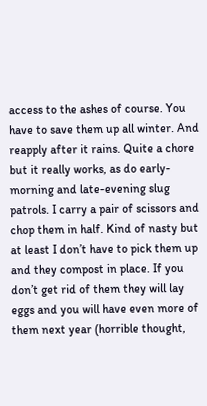access to the ashes of course. You have to save them up all winter. And reapply after it rains. Quite a chore but it really works, as do early-morning and late-evening slug patrols. I carry a pair of scissors and chop them in half. Kind of nasty but at least I don’t have to pick them up and they compost in place. If you don’t get rid of them they will lay eggs and you will have even more of them next year (horrible thought,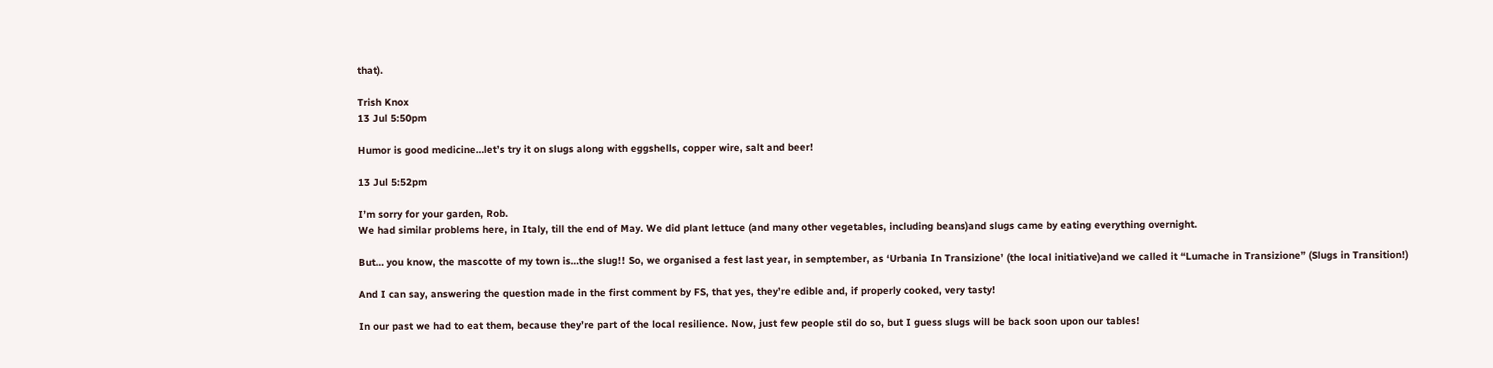that).

Trish Knox
13 Jul 5:50pm

Humor is good medicine…let’s try it on slugs along with eggshells, copper wire, salt and beer!

13 Jul 5:52pm

I’m sorry for your garden, Rob.
We had similar problems here, in Italy, till the end of May. We did plant lettuce (and many other vegetables, including beans)and slugs came by eating everything overnight.

But… you know, the mascotte of my town is…the slug!! So, we organised a fest last year, in semptember, as ‘Urbania In Transizione’ (the local initiative)and we called it “Lumache in Transizione” (Slugs in Transition!)

And I can say, answering the question made in the first comment by FS, that yes, they’re edible and, if properly cooked, very tasty!

In our past we had to eat them, because they’re part of the local resilience. Now, just few people stil do so, but I guess slugs will be back soon upon our tables!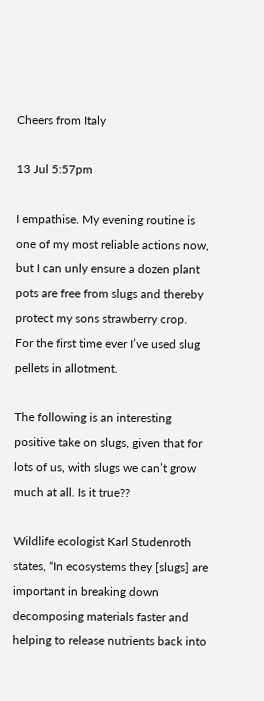Cheers from Italy

13 Jul 5:57pm

I empathise. My evening routine is one of my most reliable actions now, but I can unly ensure a dozen plant pots are free from slugs and thereby protect my sons strawberry crop.
For the first time ever I’ve used slug pellets in allotment.

The following is an interesting positive take on slugs, given that for lots of us, with slugs we can’t grow much at all. Is it true??

Wildlife ecologist Karl Studenroth states, “In ecosystems they [slugs] are important in breaking down decomposing materials faster and helping to release nutrients back into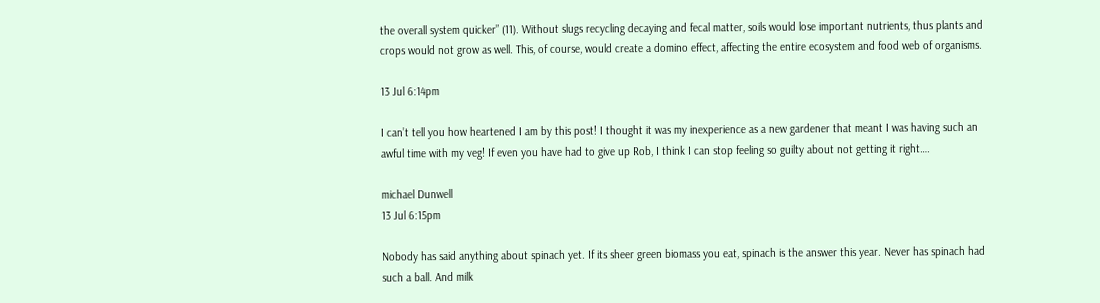the overall system quicker” (11). Without slugs recycling decaying and fecal matter, soils would lose important nutrients, thus plants and crops would not grow as well. This, of course, would create a domino effect, affecting the entire ecosystem and food web of organisms.

13 Jul 6:14pm

I can’t tell you how heartened I am by this post! I thought it was my inexperience as a new gardener that meant I was having such an awful time with my veg! If even you have had to give up Rob, I think I can stop feeling so guilty about not getting it right….

michael Dunwell
13 Jul 6:15pm

Nobody has said anything about spinach yet. If its sheer green biomass you eat, spinach is the answer this year. Never has spinach had such a ball. And milk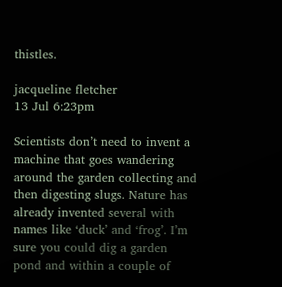thistles.

jacqueline fletcher
13 Jul 6:23pm

Scientists don’t need to invent a machine that goes wandering around the garden collecting and then digesting slugs. Nature has already invented several with names like ‘duck’ and ‘frog’. I’m sure you could dig a garden pond and within a couple of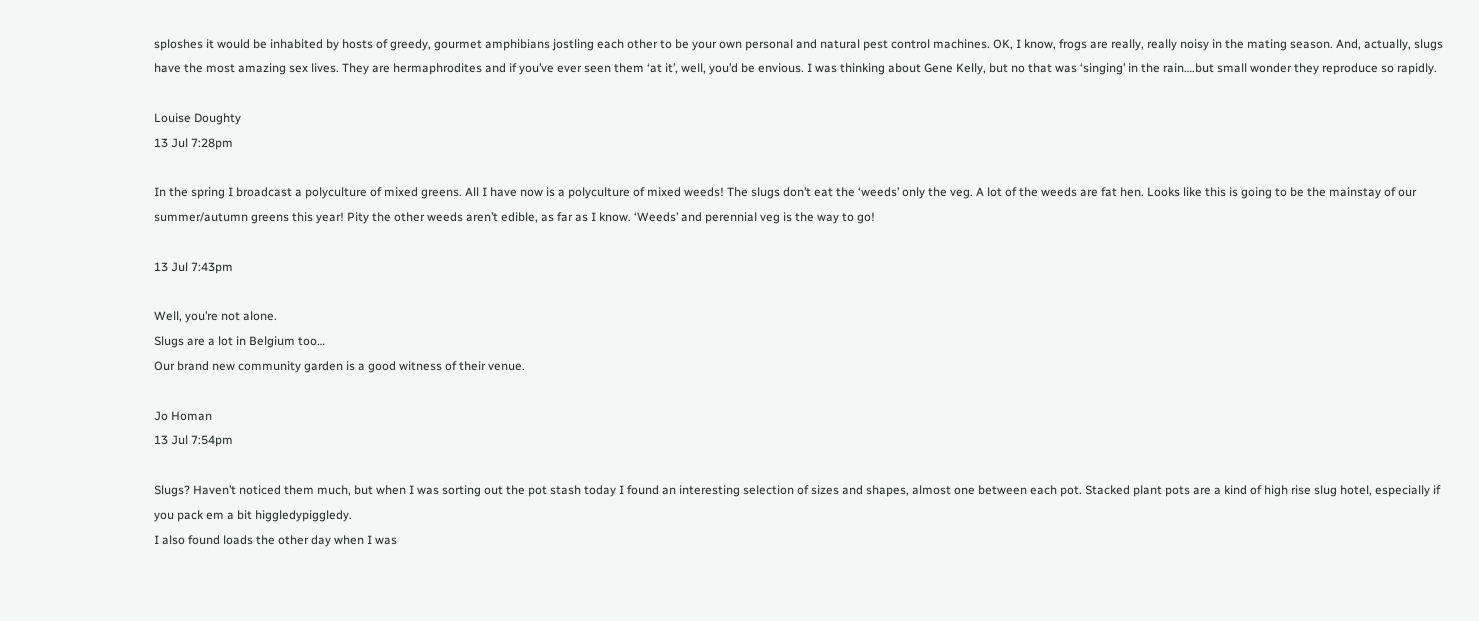sploshes it would be inhabited by hosts of greedy, gourmet amphibians jostling each other to be your own personal and natural pest control machines. OK, I know, frogs are really, really noisy in the mating season. And, actually, slugs have the most amazing sex lives. They are hermaphrodites and if you’ve ever seen them ‘at it’, well, you’d be envious. I was thinking about Gene Kelly, but no that was ‘singing’ in the rain….but small wonder they reproduce so rapidly.

Louise Doughty
13 Jul 7:28pm

In the spring I broadcast a polyculture of mixed greens. All I have now is a polyculture of mixed weeds! The slugs don’t eat the ‘weeds’ only the veg. A lot of the weeds are fat hen. Looks like this is going to be the mainstay of our summer/autumn greens this year! Pity the other weeds aren’t edible, as far as I know. ‘Weeds’ and perennial veg is the way to go!

13 Jul 7:43pm

Well, you’re not alone.
Slugs are a lot in Belgium too…
Our brand new community garden is a good witness of their venue.

Jo Homan
13 Jul 7:54pm

Slugs? Haven’t noticed them much, but when I was sorting out the pot stash today I found an interesting selection of sizes and shapes, almost one between each pot. Stacked plant pots are a kind of high rise slug hotel, especially if you pack em a bit higgledypiggledy.
I also found loads the other day when I was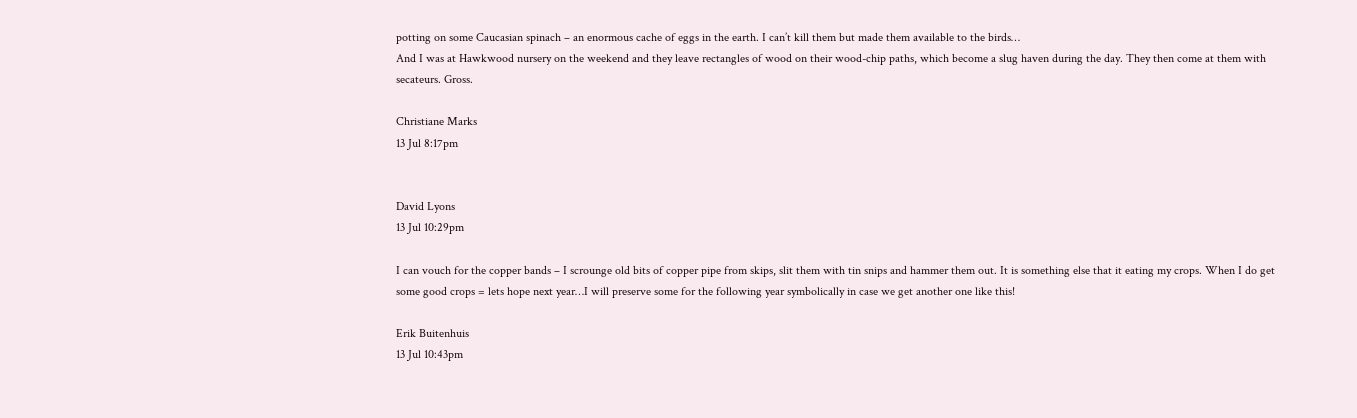potting on some Caucasian spinach – an enormous cache of eggs in the earth. I can’t kill them but made them available to the birds…
And I was at Hawkwood nursery on the weekend and they leave rectangles of wood on their wood-chip paths, which become a slug haven during the day. They then come at them with secateurs. Gross.

Christiane Marks
13 Jul 8:17pm


David Lyons
13 Jul 10:29pm

I can vouch for the copper bands – I scrounge old bits of copper pipe from skips, slit them with tin snips and hammer them out. It is something else that it eating my crops. When I do get some good crops = lets hope next year…I will preserve some for the following year symbolically in case we get another one like this!

Erik Buitenhuis
13 Jul 10:43pm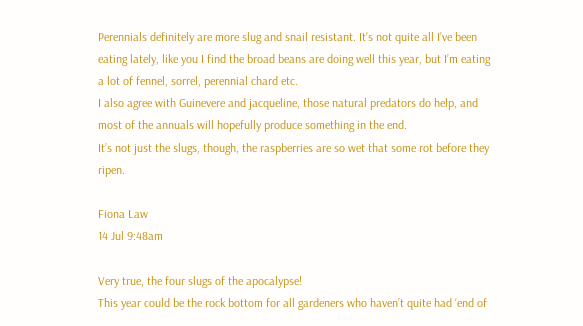Perennials definitely are more slug and snail resistant. It’s not quite all I’ve been eating lately, like you I find the broad beans are doing well this year, but I’m eating a lot of fennel, sorrel, perennial chard etc.
I also agree with Guinevere and jacqueline, those natural predators do help, and most of the annuals will hopefully produce something in the end.
It’s not just the slugs, though, the raspberries are so wet that some rot before they ripen.

Fiona Law
14 Jul 9:48am

Very true, the four slugs of the apocalypse!
This year could be the rock bottom for all gardeners who haven’t quite had ‘end of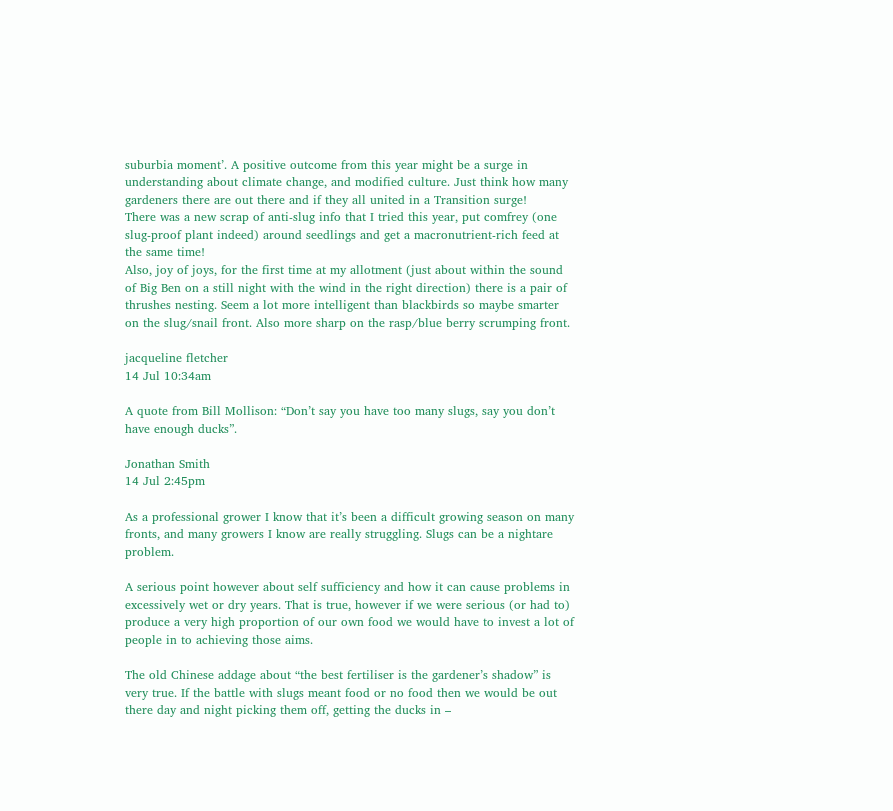suburbia moment’. A positive outcome from this year might be a surge in understanding about climate change, and modified culture. Just think how many gardeners there are out there and if they all united in a Transition surge!
There was a new scrap of anti-slug info that I tried this year, put comfrey (one slug-proof plant indeed) around seedlings and get a macronutrient-rich feed at the same time!
Also, joy of joys, for the first time at my allotment (just about within the sound of Big Ben on a still night with the wind in the right direction) there is a pair of thrushes nesting. Seem a lot more intelligent than blackbirds so maybe smarter on the slug/snail front. Also more sharp on the rasp/blue berry scrumping front.

jacqueline fletcher
14 Jul 10:34am

A quote from Bill Mollison: “Don’t say you have too many slugs, say you don’t have enough ducks”.

Jonathan Smith
14 Jul 2:45pm

As a professional grower I know that it’s been a difficult growing season on many fronts, and many growers I know are really struggling. Slugs can be a nightare problem.

A serious point however about self sufficiency and how it can cause problems in excessively wet or dry years. That is true, however if we were serious (or had to) produce a very high proportion of our own food we would have to invest a lot of people in to achieving those aims.

The old Chinese addage about “the best fertiliser is the gardener’s shadow” is very true. If the battle with slugs meant food or no food then we would be out there day and night picking them off, getting the ducks in –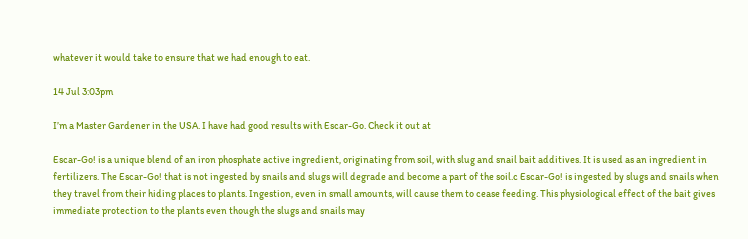whatever it would take to ensure that we had enough to eat.

14 Jul 3:03pm

I’m a Master Gardener in the USA. I have had good results with Escar-Go. Check it out at

Escar-Go! is a unique blend of an iron phosphate active ingredient, originating from soil, with slug and snail bait additives. It is used as an ingredient in fertilizers. The Escar-Go! that is not ingested by snails and slugs will degrade and become a part of the soil.c Escar-Go! is ingested by slugs and snails when they travel from their hiding places to plants. Ingestion, even in small amounts, will cause them to cease feeding. This physiological effect of the bait gives immediate protection to the plants even though the slugs and snails may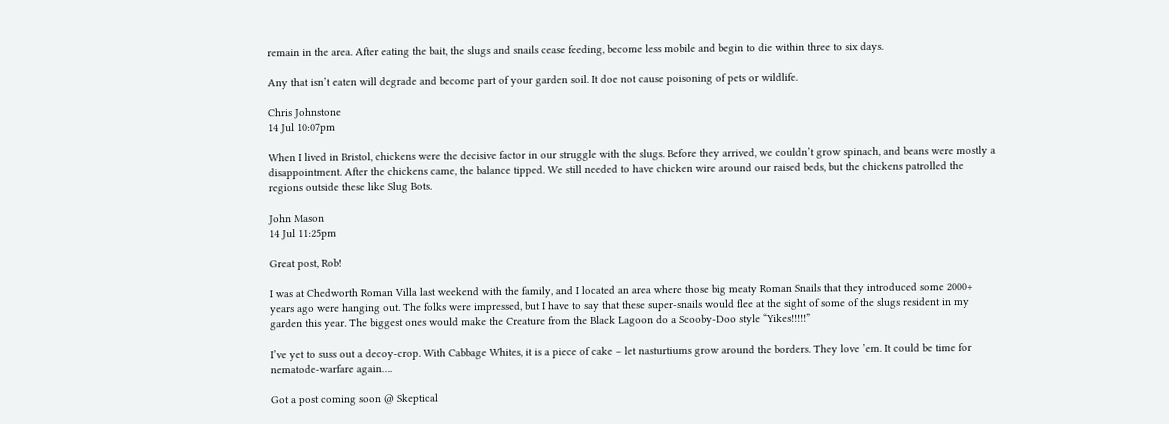remain in the area. After eating the bait, the slugs and snails cease feeding, become less mobile and begin to die within three to six days.

Any that isn’t eaten will degrade and become part of your garden soil. It doe not cause poisoning of pets or wildlife.

Chris Johnstone
14 Jul 10:07pm

When I lived in Bristol, chickens were the decisive factor in our struggle with the slugs. Before they arrived, we couldn’t grow spinach, and beans were mostly a disappointment. After the chickens came, the balance tipped. We still needed to have chicken wire around our raised beds, but the chickens patrolled the regions outside these like Slug Bots.

John Mason
14 Jul 11:25pm

Great post, Rob!

I was at Chedworth Roman Villa last weekend with the family, and I located an area where those big meaty Roman Snails that they introduced some 2000+ years ago were hanging out. The folks were impressed, but I have to say that these super-snails would flee at the sight of some of the slugs resident in my garden this year. The biggest ones would make the Creature from the Black Lagoon do a Scooby-Doo style “Yikes!!!!!”

I’ve yet to suss out a decoy-crop. With Cabbage Whites, it is a piece of cake – let nasturtiums grow around the borders. They love ’em. It could be time for nematode-warfare again….

Got a post coming soon @ Skeptical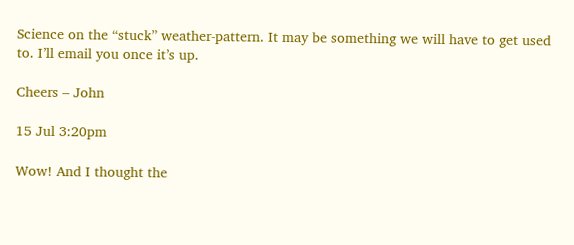Science on the “stuck” weather-pattern. It may be something we will have to get used to. I’ll email you once it’s up.

Cheers – John

15 Jul 3:20pm

Wow! And I thought the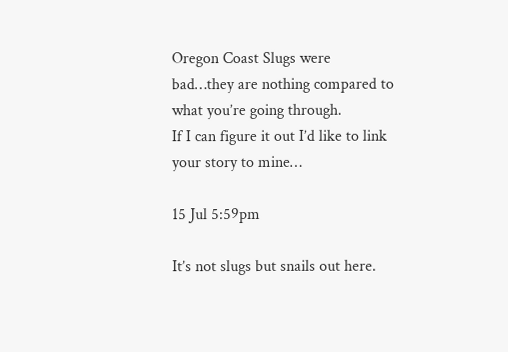Oregon Coast Slugs were bad…they are nothing compared to what you’re going through.
If I can figure it out I’d like to link your story to mine…

15 Jul 5:59pm

It’s not slugs but snails out here.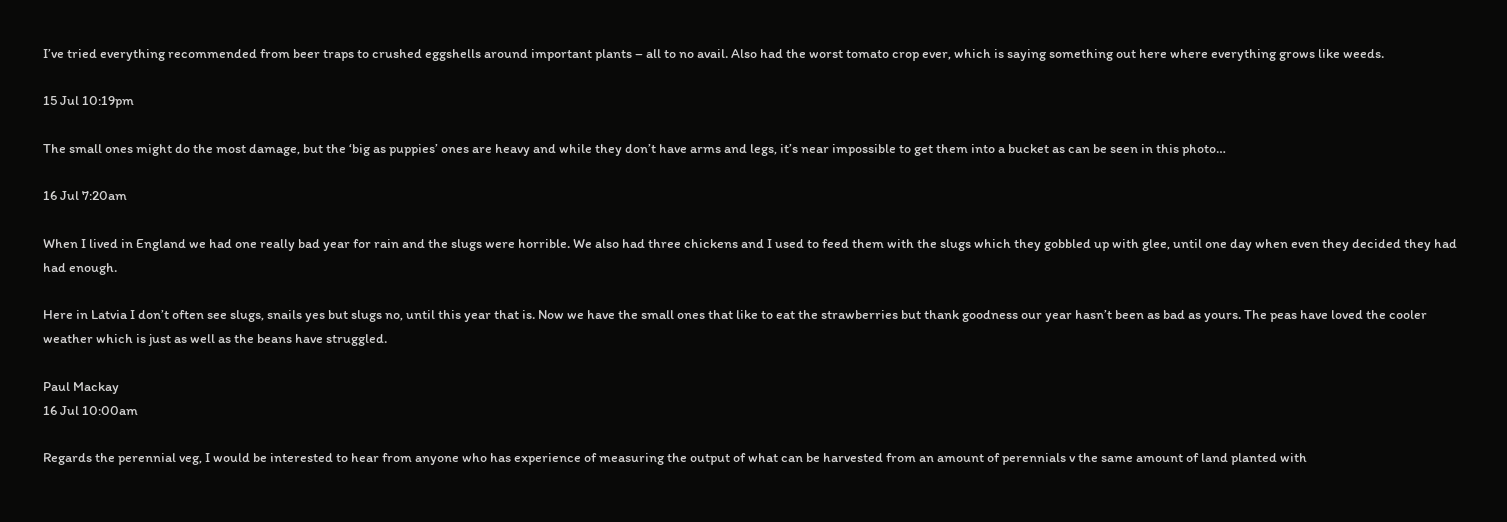I’ve tried everything recommended from beer traps to crushed eggshells around important plants – all to no avail. Also had the worst tomato crop ever, which is saying something out here where everything grows like weeds.

15 Jul 10:19pm

The small ones might do the most damage, but the ‘big as puppies’ ones are heavy and while they don’t have arms and legs, it’s near impossible to get them into a bucket as can be seen in this photo…

16 Jul 7:20am

When I lived in England we had one really bad year for rain and the slugs were horrible. We also had three chickens and I used to feed them with the slugs which they gobbled up with glee, until one day when even they decided they had had enough.

Here in Latvia I don’t often see slugs, snails yes but slugs no, until this year that is. Now we have the small ones that like to eat the strawberries but thank goodness our year hasn’t been as bad as yours. The peas have loved the cooler weather which is just as well as the beans have struggled.

Paul Mackay
16 Jul 10:00am

Regards the perennial veg, I would be interested to hear from anyone who has experience of measuring the output of what can be harvested from an amount of perennials v the same amount of land planted with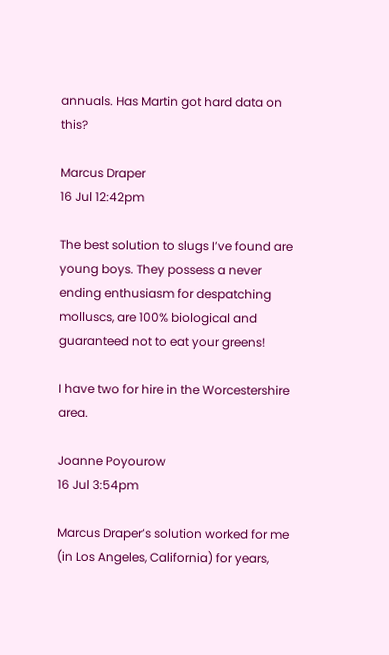annuals. Has Martin got hard data on this?

Marcus Draper
16 Jul 12:42pm

The best solution to slugs I’ve found are young boys. They possess a never ending enthusiasm for despatching molluscs, are 100% biological and guaranteed not to eat your greens!

I have two for hire in the Worcestershire area.

Joanne Poyourow
16 Jul 3:54pm

Marcus Draper’s solution worked for me (in Los Angeles, California) for years,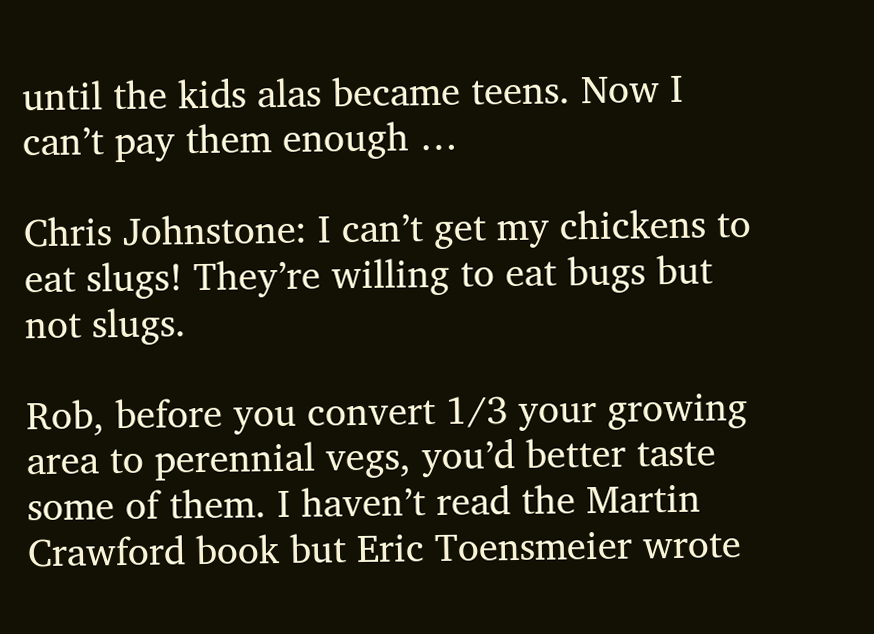until the kids alas became teens. Now I can’t pay them enough …

Chris Johnstone: I can’t get my chickens to eat slugs! They’re willing to eat bugs but not slugs.

Rob, before you convert 1/3 your growing area to perennial vegs, you’d better taste some of them. I haven’t read the Martin Crawford book but Eric Toensmeier wrote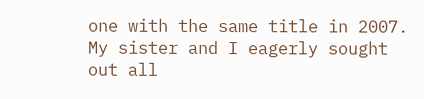one with the same title in 2007. My sister and I eagerly sought out all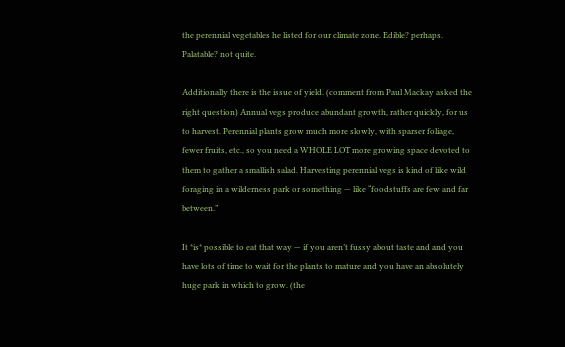the perennial vegetables he listed for our climate zone. Edible? perhaps. Palatable? not quite.

Additionally there is the issue of yield. (comment from Paul Mackay asked the right question) Annual vegs produce abundant growth, rather quickly, for us to harvest. Perennial plants grow much more slowly, with sparser foliage, fewer fruits, etc., so you need a WHOLE LOT more growing space devoted to them to gather a smallish salad. Harvesting perennial vegs is kind of like wild foraging in a wilderness park or something — like “foodstuffs are few and far between.”

It *is* possible to eat that way — if you aren’t fussy about taste and and you have lots of time to wait for the plants to mature and you have an absolutely huge park in which to grow. (the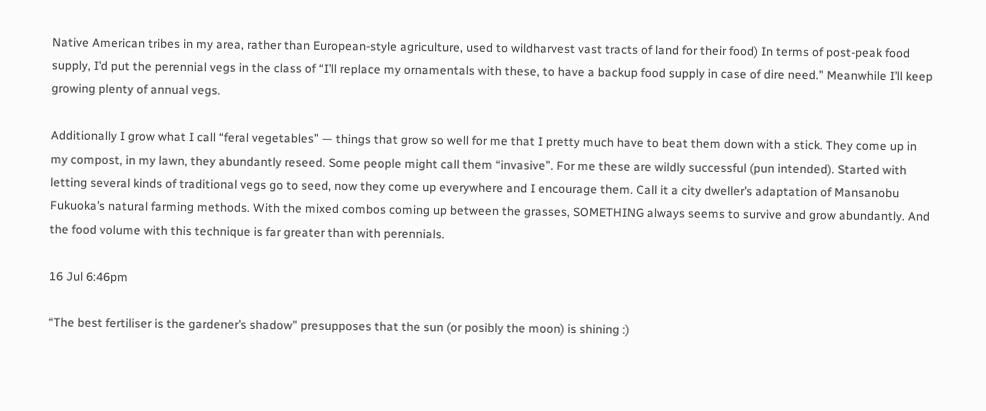Native American tribes in my area, rather than European-style agriculture, used to wildharvest vast tracts of land for their food) In terms of post-peak food supply, I’d put the perennial vegs in the class of “I’ll replace my ornamentals with these, to have a backup food supply in case of dire need.” Meanwhile I’ll keep growing plenty of annual vegs.

Additionally I grow what I call “feral vegetables” — things that grow so well for me that I pretty much have to beat them down with a stick. They come up in my compost, in my lawn, they abundantly reseed. Some people might call them “invasive”. For me these are wildly successful (pun intended). Started with letting several kinds of traditional vegs go to seed, now they come up everywhere and I encourage them. Call it a city dweller’s adaptation of Mansanobu Fukuoka’s natural farming methods. With the mixed combos coming up between the grasses, SOMETHING always seems to survive and grow abundantly. And the food volume with this technique is far greater than with perennials.

16 Jul 6:46pm

“The best fertiliser is the gardener’s shadow” presupposes that the sun (or posibly the moon) is shining :)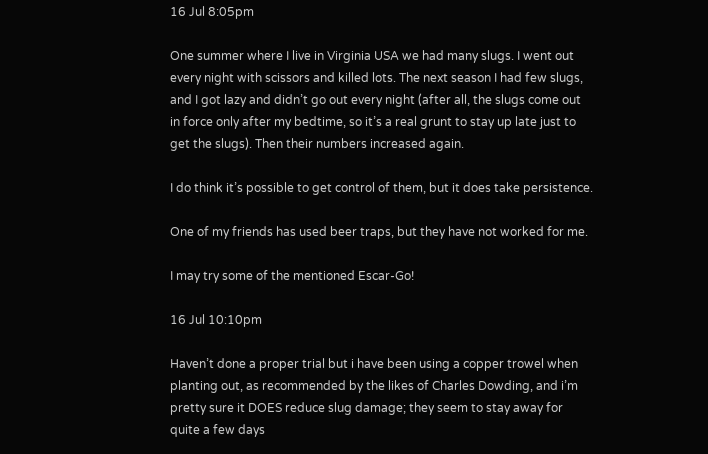16 Jul 8:05pm

One summer where I live in Virginia USA we had many slugs. I went out every night with scissors and killed lots. The next season I had few slugs, and I got lazy and didn’t go out every night (after all, the slugs come out in force only after my bedtime, so it’s a real grunt to stay up late just to get the slugs). Then their numbers increased again.

I do think it’s possible to get control of them, but it does take persistence.

One of my friends has used beer traps, but they have not worked for me.

I may try some of the mentioned Escar-Go!

16 Jul 10:10pm

Haven’t done a proper trial but i have been using a copper trowel when planting out, as recommended by the likes of Charles Dowding, and i’m pretty sure it DOES reduce slug damage; they seem to stay away for quite a few days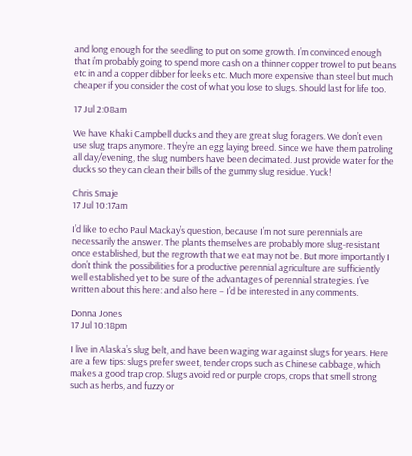and long enough for the seedling to put on some growth. I’m convinced enough that i’m probably going to spend more cash on a thinner copper trowel to put beans etc in and a copper dibber for leeks etc. Much more expensive than steel but much cheaper if you consider the cost of what you lose to slugs. Should last for life too.

17 Jul 2:08am

We have Khaki Campbell ducks and they are great slug foragers. We don’t even use slug traps anymore. They’re an egg laying breed. Since we have them patroling all day/evening, the slug numbers have been decimated. Just provide water for the ducks so they can clean their bills of the gummy slug residue. Yuck!

Chris Smaje
17 Jul 10:17am

I’d like to echo Paul Mackay’s question, because I’m not sure perennials are necessarily the answer. The plants themselves are probably more slug-resistant once established, but the regrowth that we eat may not be. But more importantly I don’t think the possibilities for a productive perennial agriculture are sufficiently well established yet to be sure of the advantages of perennial strategies. I’ve written about this here: and also here – I’d be interested in any comments.

Donna Jones
17 Jul 10:18pm

I live in Alaska’s slug belt, and have been waging war against slugs for years. Here are a few tips: slugs prefer sweet, tender crops such as Chinese cabbage, which makes a good trap crop. Slugs avoid red or purple crops, crops that smell strong such as herbs, and fuzzy or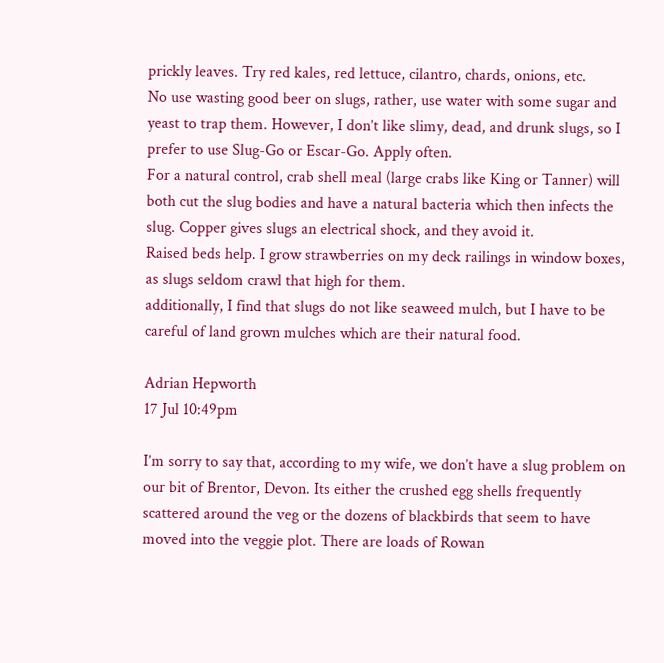prickly leaves. Try red kales, red lettuce, cilantro, chards, onions, etc.
No use wasting good beer on slugs, rather, use water with some sugar and yeast to trap them. However, I don’t like slimy, dead, and drunk slugs, so I prefer to use Slug-Go or Escar-Go. Apply often.
For a natural control, crab shell meal (large crabs like King or Tanner) will both cut the slug bodies and have a natural bacteria which then infects the slug. Copper gives slugs an electrical shock, and they avoid it.
Raised beds help. I grow strawberries on my deck railings in window boxes, as slugs seldom crawl that high for them.
additionally, I find that slugs do not like seaweed mulch, but I have to be careful of land grown mulches which are their natural food.

Adrian Hepworth
17 Jul 10:49pm

I’m sorry to say that, according to my wife, we don’t have a slug problem on our bit of Brentor, Devon. Its either the crushed egg shells frequently scattered around the veg or the dozens of blackbirds that seem to have moved into the veggie plot. There are loads of Rowan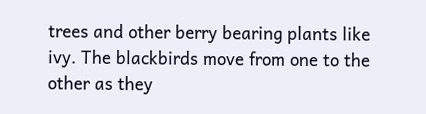trees and other berry bearing plants like ivy. The blackbirds move from one to the other as they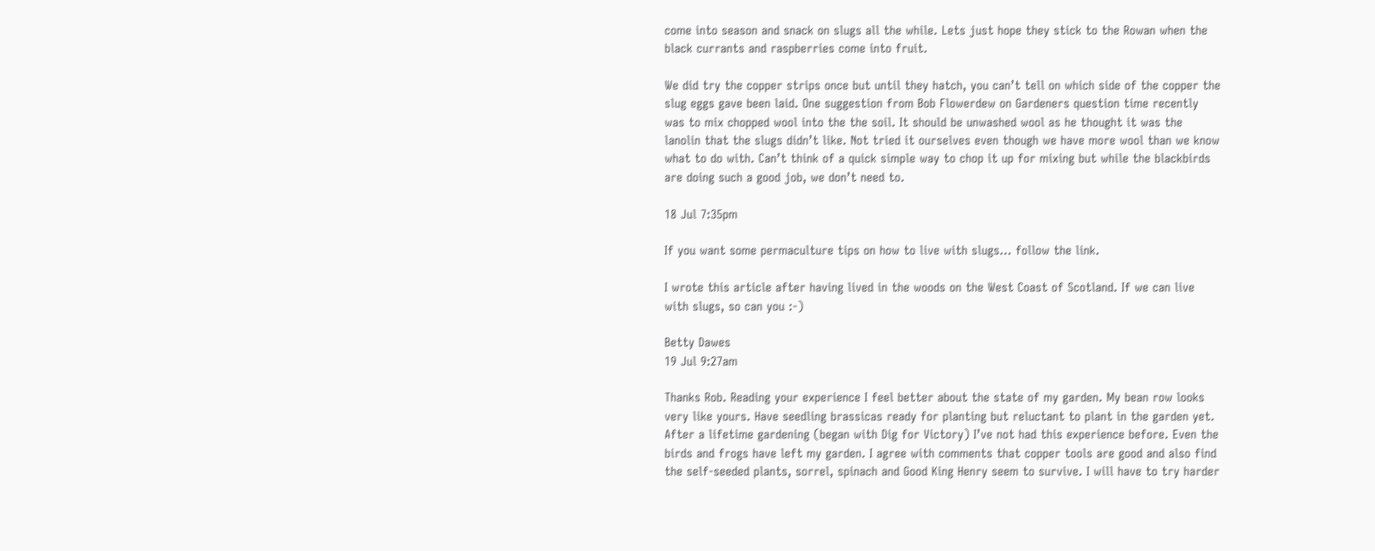come into season and snack on slugs all the while. Lets just hope they stick to the Rowan when the black currants and raspberries come into fruit.

We did try the copper strips once but until they hatch, you can’t tell on which side of the copper the slug eggs gave been laid. One suggestion from Bob Flowerdew on Gardeners question time recently was to mix chopped wool into the the soil. It should be unwashed wool as he thought it was the lanolin that the slugs didn’t like. Not tried it ourselves even though we have more wool than we know what to do with. Can’t think of a quick simple way to chop it up for mixing but while the blackbirds are doing such a good job, we don’t need to.

18 Jul 7:35pm

If you want some permaculture tips on how to live with slugs… follow the link.

I wrote this article after having lived in the woods on the West Coast of Scotland. If we can live with slugs, so can you :-)

Betty Dawes
19 Jul 9:27am

Thanks Rob. Reading your experience I feel better about the state of my garden. My bean row looks very like yours. Have seedling brassicas ready for planting but reluctant to plant in the garden yet. After a lifetime gardening (began with Dig for Victory) I’ve not had this experience before. Even the birds and frogs have left my garden. I agree with comments that copper tools are good and also find the self-seeded plants, sorrel, spinach and Good King Henry seem to survive. I will have to try harder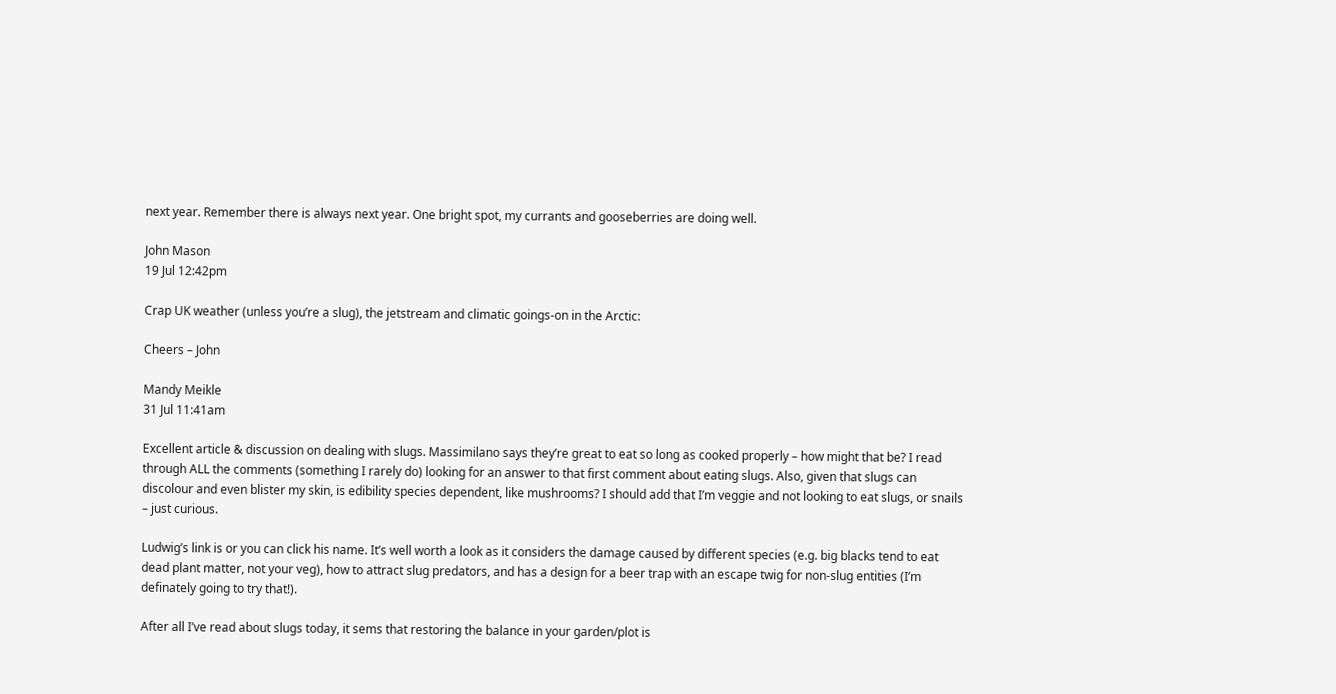next year. Remember there is always next year. One bright spot, my currants and gooseberries are doing well.

John Mason
19 Jul 12:42pm

Crap UK weather (unless you’re a slug), the jetstream and climatic goings-on in the Arctic:

Cheers – John

Mandy Meikle
31 Jul 11:41am

Excellent article & discussion on dealing with slugs. Massimilano says they’re great to eat so long as cooked properly – how might that be? I read through ALL the comments (something I rarely do) looking for an answer to that first comment about eating slugs. Also, given that slugs can discolour and even blister my skin, is edibility species dependent, like mushrooms? I should add that I’m veggie and not looking to eat slugs, or snails – just curious.

Ludwig’s link is or you can click his name. It’s well worth a look as it considers the damage caused by different species (e.g. big blacks tend to eat dead plant matter, not your veg), how to attract slug predators, and has a design for a beer trap with an escape twig for non-slug entities (I’m definately going to try that!).

After all I’ve read about slugs today, it sems that restoring the balance in your garden/plot is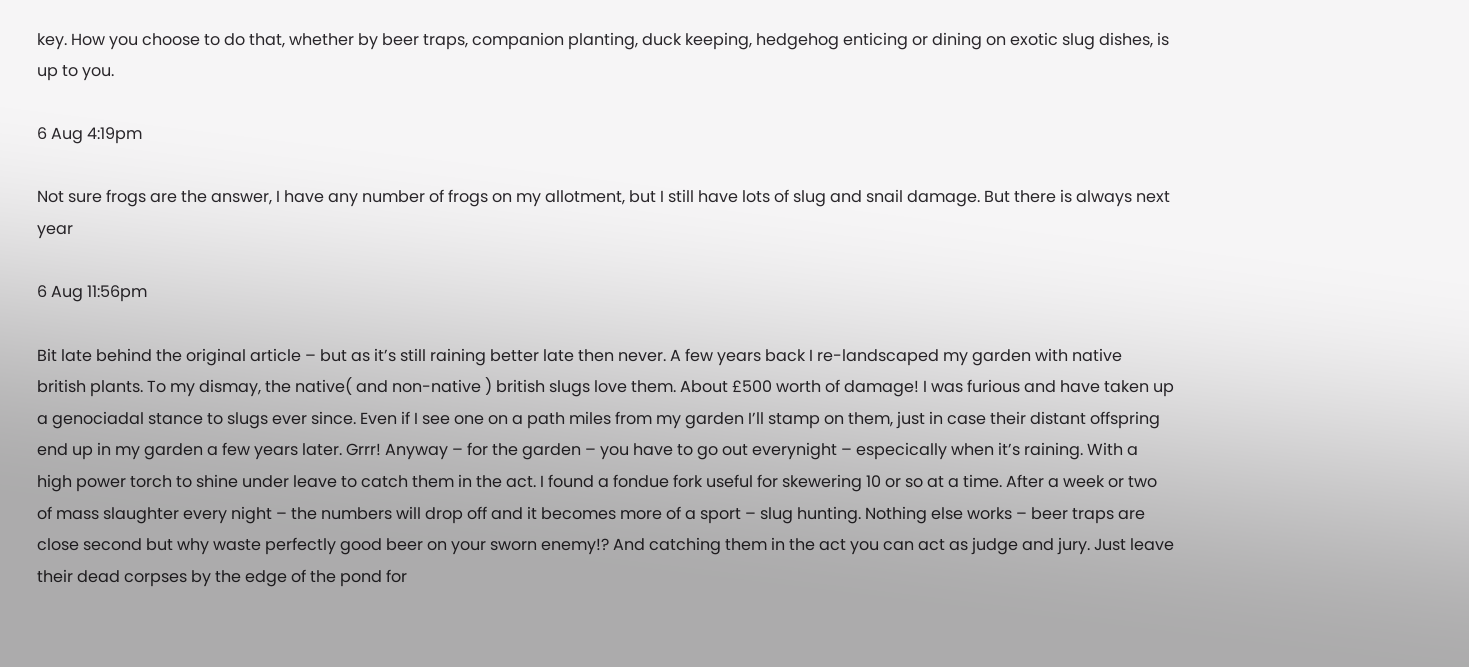key. How you choose to do that, whether by beer traps, companion planting, duck keeping, hedgehog enticing or dining on exotic slug dishes, is up to you.

6 Aug 4:19pm

Not sure frogs are the answer, I have any number of frogs on my allotment, but I still have lots of slug and snail damage. But there is always next year

6 Aug 11:56pm

Bit late behind the original article – but as it’s still raining better late then never. A few years back I re-landscaped my garden with native british plants. To my dismay, the native( and non-native ) british slugs love them. About £500 worth of damage! I was furious and have taken up a genociadal stance to slugs ever since. Even if I see one on a path miles from my garden I’ll stamp on them, just in case their distant offspring end up in my garden a few years later. Grrr! Anyway – for the garden – you have to go out everynight – especically when it’s raining. With a high power torch to shine under leave to catch them in the act. I found a fondue fork useful for skewering 10 or so at a time. After a week or two of mass slaughter every night – the numbers will drop off and it becomes more of a sport – slug hunting. Nothing else works – beer traps are close second but why waste perfectly good beer on your sworn enemy!? And catching them in the act you can act as judge and jury. Just leave their dead corpses by the edge of the pond for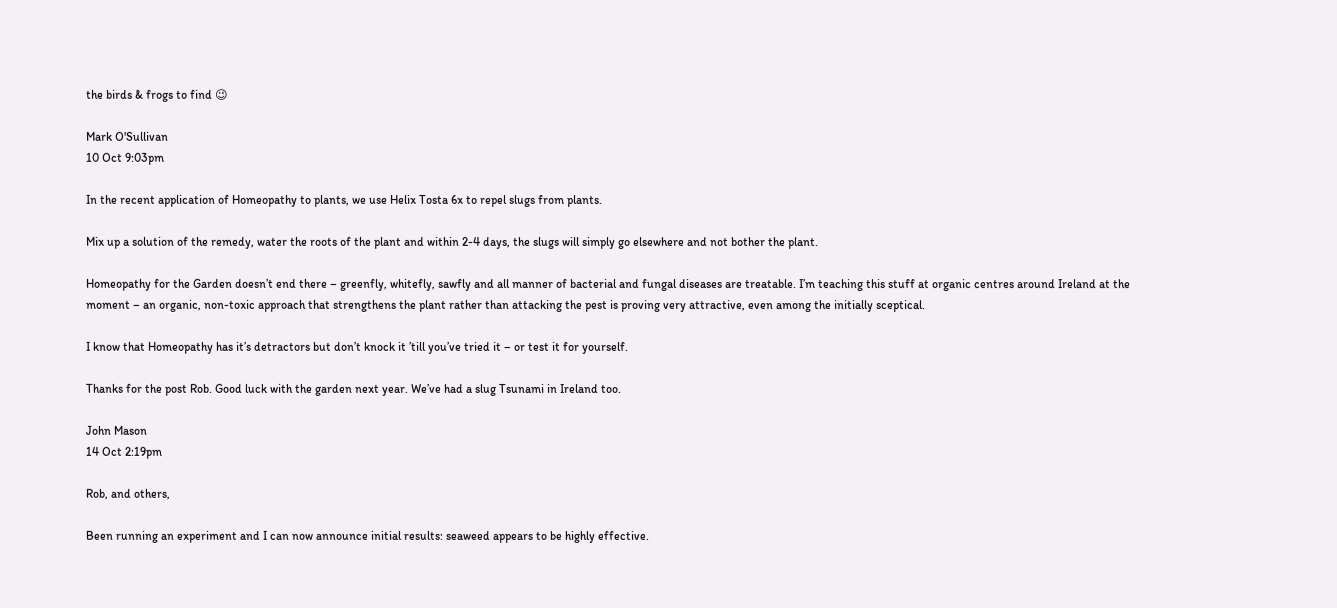the birds & frogs to find 😉

Mark O'Sullivan
10 Oct 9:03pm

In the recent application of Homeopathy to plants, we use Helix Tosta 6x to repel slugs from plants.

Mix up a solution of the remedy, water the roots of the plant and within 2-4 days, the slugs will simply go elsewhere and not bother the plant.

Homeopathy for the Garden doesn’t end there – greenfly, whitefly, sawfly and all manner of bacterial and fungal diseases are treatable. I’m teaching this stuff at organic centres around Ireland at the moment – an organic, non-toxic approach that strengthens the plant rather than attacking the pest is proving very attractive, even among the initially sceptical.

I know that Homeopathy has it’s detractors but don’t knock it ’till you’ve tried it – or test it for yourself.

Thanks for the post Rob. Good luck with the garden next year. We’ve had a slug Tsunami in Ireland too.

John Mason
14 Oct 2:19pm

Rob, and others,

Been running an experiment and I can now announce initial results: seaweed appears to be highly effective.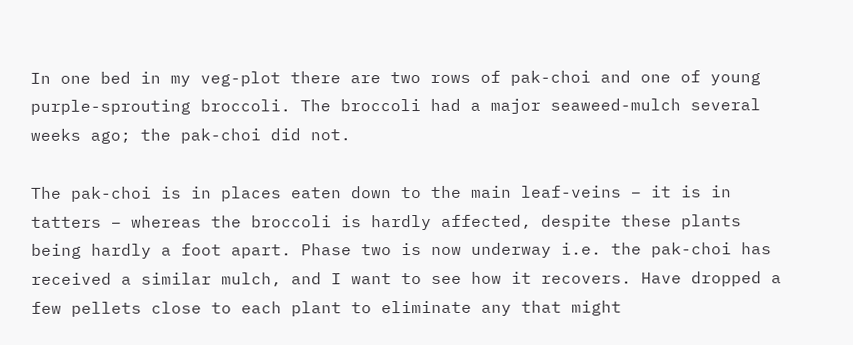In one bed in my veg-plot there are two rows of pak-choi and one of young purple-sprouting broccoli. The broccoli had a major seaweed-mulch several weeks ago; the pak-choi did not.

The pak-choi is in places eaten down to the main leaf-veins – it is in tatters – whereas the broccoli is hardly affected, despite these plants being hardly a foot apart. Phase two is now underway i.e. the pak-choi has received a similar mulch, and I want to see how it recovers. Have dropped a few pellets close to each plant to eliminate any that might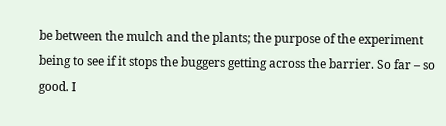be between the mulch and the plants; the purpose of the experiment being to see if it stops the buggers getting across the barrier. So far – so good. I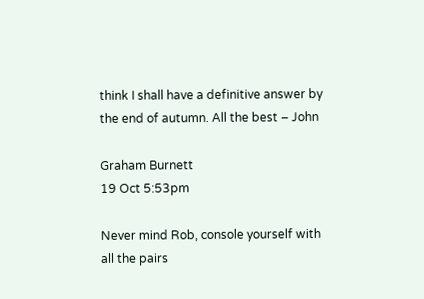think I shall have a definitive answer by the end of autumn. All the best – John

Graham Burnett
19 Oct 5:53pm

Never mind Rob, console yourself with all the pairs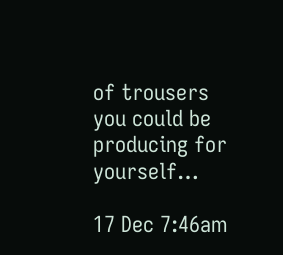of trousers you could be producing for yourself…

17 Dec 7:46am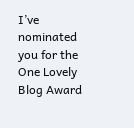I’ve nominated you for the One Lovely Blog Award